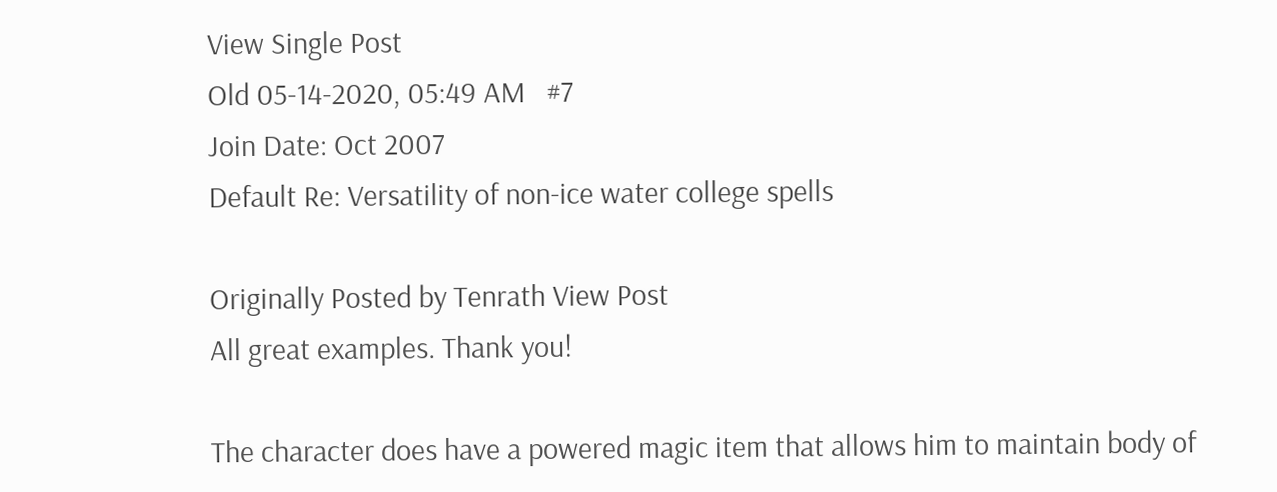View Single Post
Old 05-14-2020, 05:49 AM   #7
Join Date: Oct 2007
Default Re: Versatility of non-ice water college spells

Originally Posted by Tenrath View Post
All great examples. Thank you!

The character does have a powered magic item that allows him to maintain body of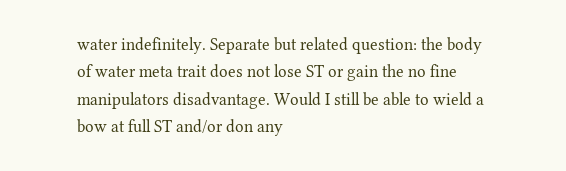water indefinitely. Separate but related question: the body of water meta trait does not lose ST or gain the no fine manipulators disadvantage. Would I still be able to wield a bow at full ST and/or don any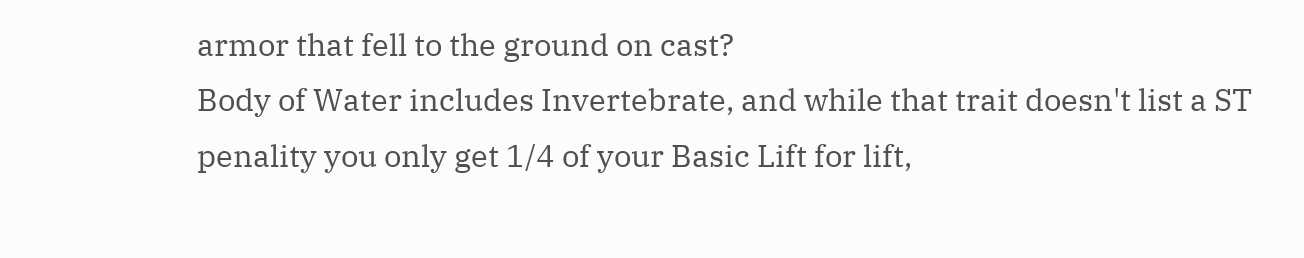armor that fell to the ground on cast?
Body of Water includes Invertebrate, and while that trait doesn't list a ST penality you only get 1/4 of your Basic Lift for lift,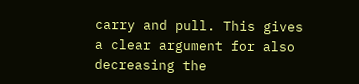carry and pull. This gives a clear argument for also decreasing the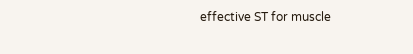effective ST for muscle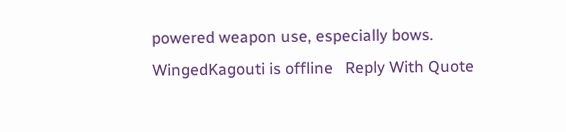powered weapon use, especially bows.
WingedKagouti is offline   Reply With Quote